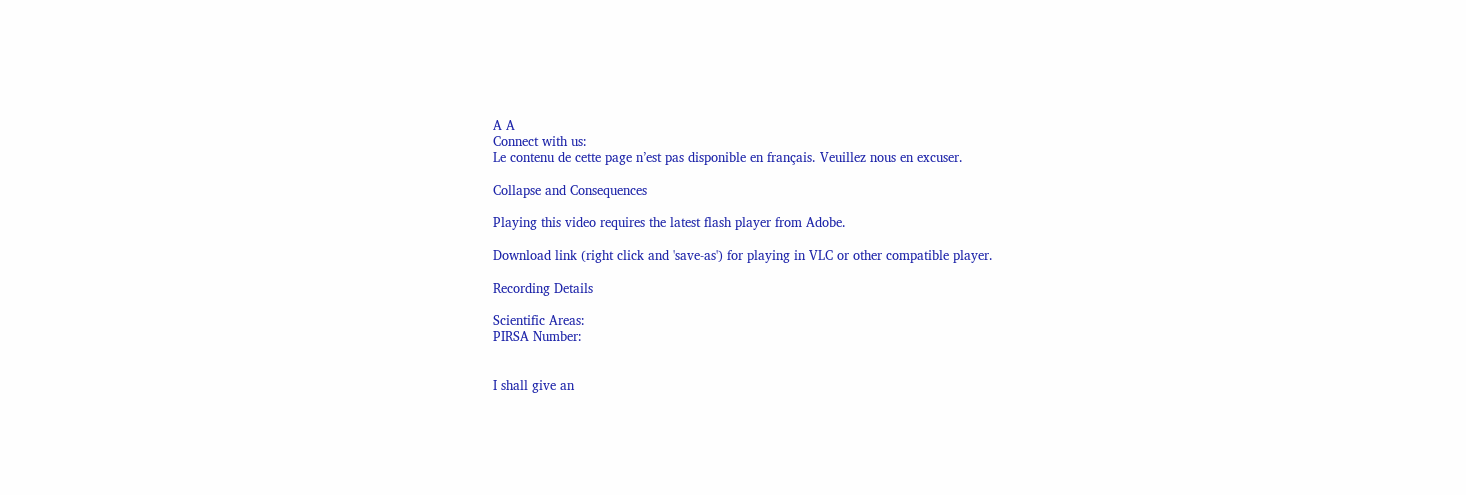A A
Connect with us:
Le contenu de cette page n’est pas disponible en français. Veuillez nous en excuser.

Collapse and Consequences

Playing this video requires the latest flash player from Adobe.

Download link (right click and 'save-as') for playing in VLC or other compatible player.

Recording Details

Scientific Areas:
PIRSA Number:


I shall give an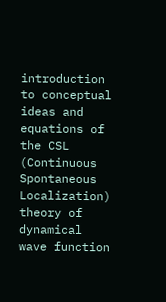introduction to conceptual ideas and equations of the CSL (Continuous Spontaneous Localization) theory of dynamical wave function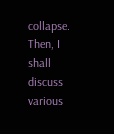collapse.  Then, I shall discuss various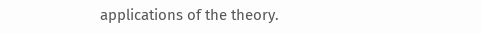applications of the theory.